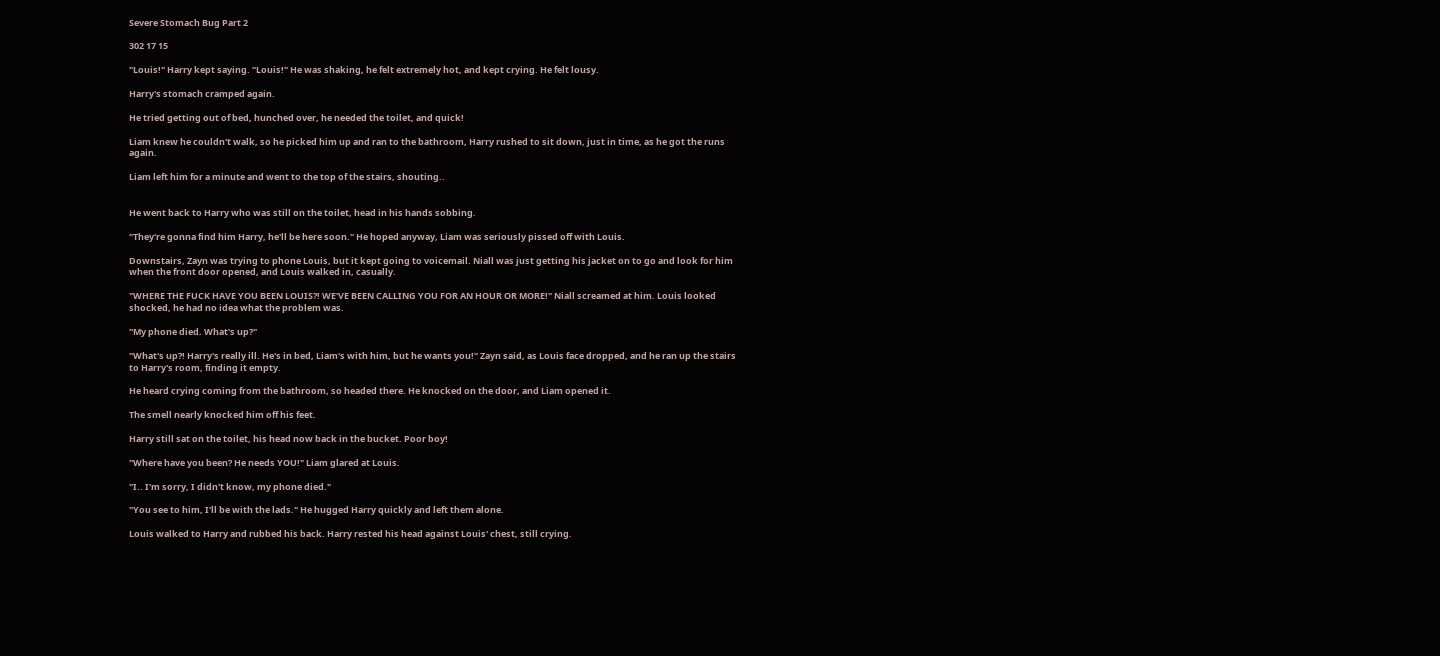Severe Stomach Bug Part 2

302 17 15

"Louis!" Harry kept saying. "Louis!" He was shaking, he felt extremely hot, and kept crying. He felt lousy.

Harry's stomach cramped again.

He tried getting out of bed, hunched over, he needed the toilet, and quick!

Liam knew he couldn't walk, so he picked him up and ran to the bathroom, Harry rushed to sit down, just in time, as he got the runs again.

Liam left him for a minute and went to the top of the stairs, shouting..


He went back to Harry who was still on the toilet, head in his hands sobbing.

"They're gonna find him Harry, he'll be here soon." He hoped anyway, Liam was seriously pissed off with Louis.

Downstairs, Zayn was trying to phone Louis, but it kept going to voicemail. Niall was just getting his jacket on to go and look for him when the front door opened, and Louis walked in, casually.

"WHERE THE FUCK HAVE YOU BEEN LOUIS?! WE'VE BEEN CALLING YOU FOR AN HOUR OR MORE!" Niall screamed at him. Louis looked shocked, he had no idea what the problem was.

"My phone died. What's up?"

"What's up?! Harry's really ill. He's in bed, Liam's with him, but he wants you!" Zayn said, as Louis face dropped, and he ran up the stairs to Harry's room, finding it empty.

He heard crying coming from the bathroom, so headed there. He knocked on the door, and Liam opened it.

The smell nearly knocked him off his feet.

Harry still sat on the toilet, his head now back in the bucket. Poor boy!

"Where have you been? He needs YOU!" Liam glared at Louis.

"I.. I'm sorry, I didn't know, my phone died."

"You see to him, I'll be with the lads." He hugged Harry quickly and left them alone.

Louis walked to Harry and rubbed his back. Harry rested his head against Louis' chest, still crying.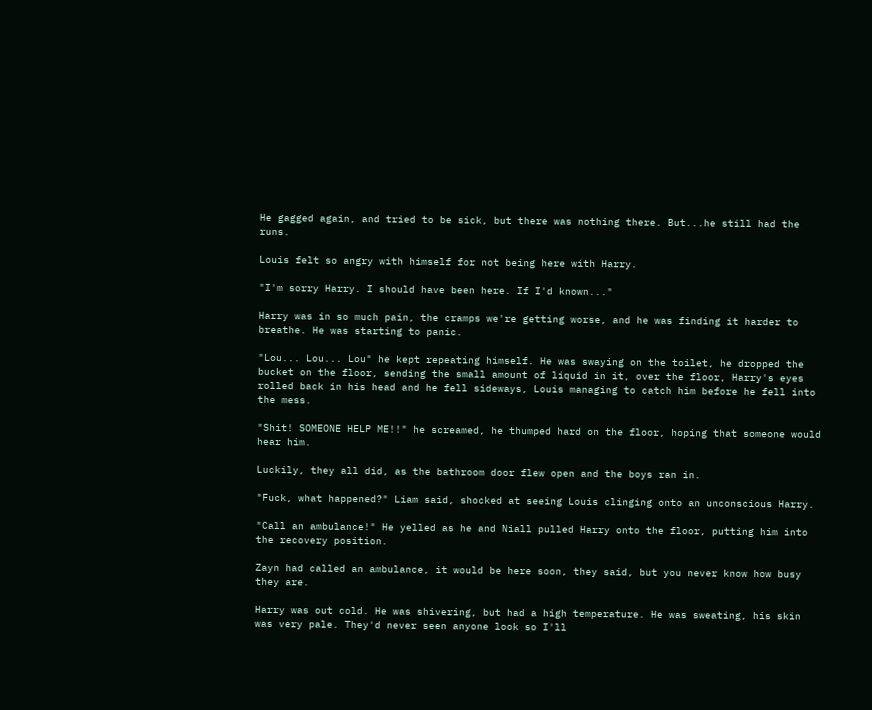He gagged again, and tried to be sick, but there was nothing there. But...he still had the runs.

Louis felt so angry with himself for not being here with Harry.

"I'm sorry Harry. I should have been here. If I'd known..."

Harry was in so much pain, the cramps we're getting worse, and he was finding it harder to breathe. He was starting to panic.

"Lou... Lou... Lou" he kept repeating himself. He was swaying on the toilet, he dropped the bucket on the floor, sending the small amount of liquid in it, over the floor, Harry's eyes rolled back in his head and he fell sideways, Louis managing to catch him before he fell into the mess.

"Shit! SOMEONE HELP ME!!" he screamed, he thumped hard on the floor, hoping that someone would hear him.

Luckily, they all did, as the bathroom door flew open and the boys ran in.

"Fuck, what happened?" Liam said, shocked at seeing Louis clinging onto an unconscious Harry.

"Call an ambulance!" He yelled as he and Niall pulled Harry onto the floor, putting him into the recovery position.

Zayn had called an ambulance, it would be here soon, they said, but you never know how busy they are.

Harry was out cold. He was shivering, but had a high temperature. He was sweating, his skin was very pale. They'd never seen anyone look so I'll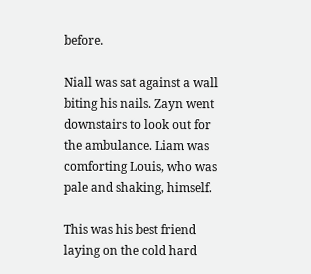before.

Niall was sat against a wall biting his nails. Zayn went downstairs to look out for the ambulance. Liam was comforting Louis, who was pale and shaking, himself.

This was his best friend laying on the cold hard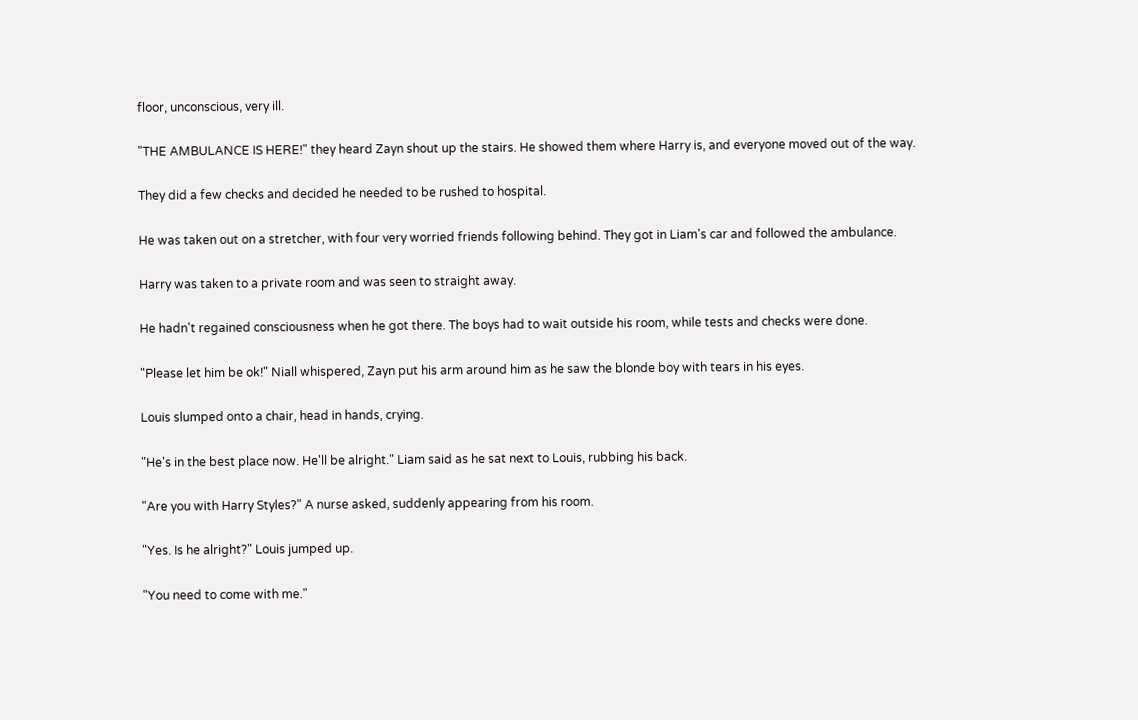floor, unconscious, very ill.

"THE AMBULANCE IS HERE!" they heard Zayn shout up the stairs. He showed them where Harry is, and everyone moved out of the way.

They did a few checks and decided he needed to be rushed to hospital.

He was taken out on a stretcher, with four very worried friends following behind. They got in Liam's car and followed the ambulance.

Harry was taken to a private room and was seen to straight away.

He hadn't regained consciousness when he got there. The boys had to wait outside his room, while tests and checks were done.

"Please let him be ok!" Niall whispered, Zayn put his arm around him as he saw the blonde boy with tears in his eyes.

Louis slumped onto a chair, head in hands, crying.

"He's in the best place now. He'll be alright." Liam said as he sat next to Louis, rubbing his back.

"Are you with Harry Styles?" A nurse asked, suddenly appearing from his room.

"Yes. Is he alright?" Louis jumped up.

"You need to come with me."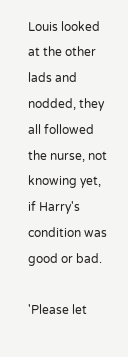Louis looked at the other lads and nodded, they all followed the nurse, not knowing yet, if Harry's condition was good or bad.

'Please let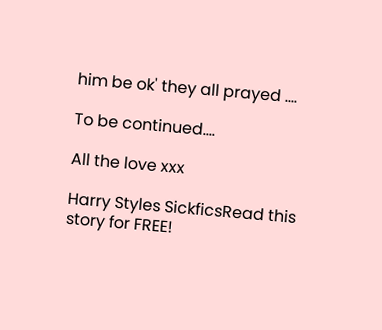him be ok' they all prayed ....

To be continued....

All the love xxx

Harry Styles SickficsRead this story for FREE!